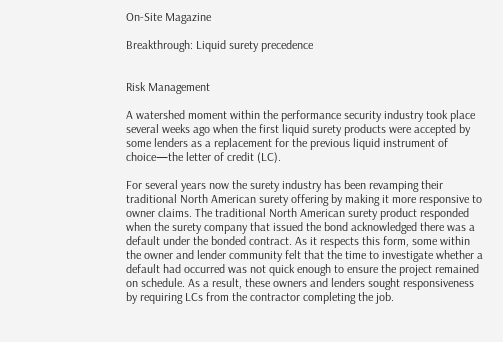On-Site Magazine

Breakthrough: Liquid surety precedence


Risk Management

A watershed moment within the performance security industry took place several weeks ago when the first liquid surety products were accepted by some lenders as a replacement for the previous liquid instrument of choice—the letter of credit (LC).

For several years now the surety industry has been revamping their traditional North American surety offering by making it more responsive to owner claims. The traditional North American surety product responded when the surety company that issued the bond acknowledged there was a default under the bonded contract. As it respects this form, some within the owner and lender community felt that the time to investigate whether a default had occurred was not quick enough to ensure the project remained on schedule. As a result, these owners and lenders sought responsiveness by requiring LCs from the contractor completing the job.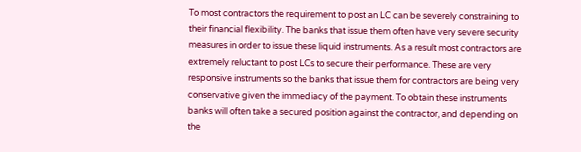To most contractors the requirement to post an LC can be severely constraining to their financial flexibility. The banks that issue them often have very severe security measures in order to issue these liquid instruments. As a result most contractors are extremely reluctant to post LCs to secure their performance. These are very responsive instruments so the banks that issue them for contractors are being very conservative given the immediacy of the payment. To obtain these instruments banks will often take a secured position against the contractor, and depending on the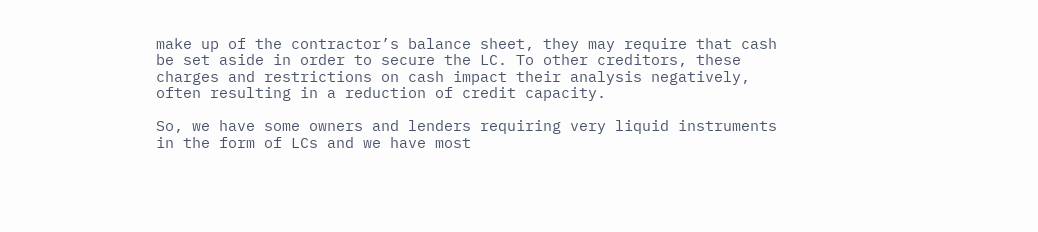make up of the contractor’s balance sheet, they may require that cash be set aside in order to secure the LC. To other creditors, these charges and restrictions on cash impact their analysis negatively, often resulting in a reduction of credit capacity.

So, we have some owners and lenders requiring very liquid instruments in the form of LCs and we have most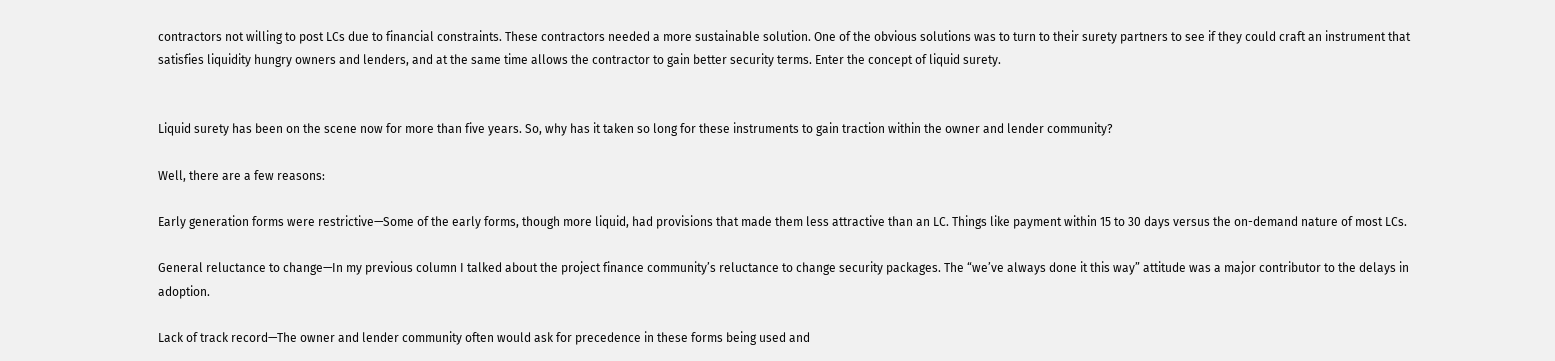contractors not willing to post LCs due to financial constraints. These contractors needed a more sustainable solution. One of the obvious solutions was to turn to their surety partners to see if they could craft an instrument that satisfies liquidity hungry owners and lenders, and at the same time allows the contractor to gain better security terms. Enter the concept of liquid surety.


Liquid surety has been on the scene now for more than five years. So, why has it taken so long for these instruments to gain traction within the owner and lender community?

Well, there are a few reasons:

Early generation forms were restrictive—Some of the early forms, though more liquid, had provisions that made them less attractive than an LC. Things like payment within 15 to 30 days versus the on-demand nature of most LCs.

General reluctance to change—In my previous column I talked about the project finance community’s reluctance to change security packages. The “we’ve always done it this way” attitude was a major contributor to the delays in adoption.

Lack of track record—The owner and lender community often would ask for precedence in these forms being used and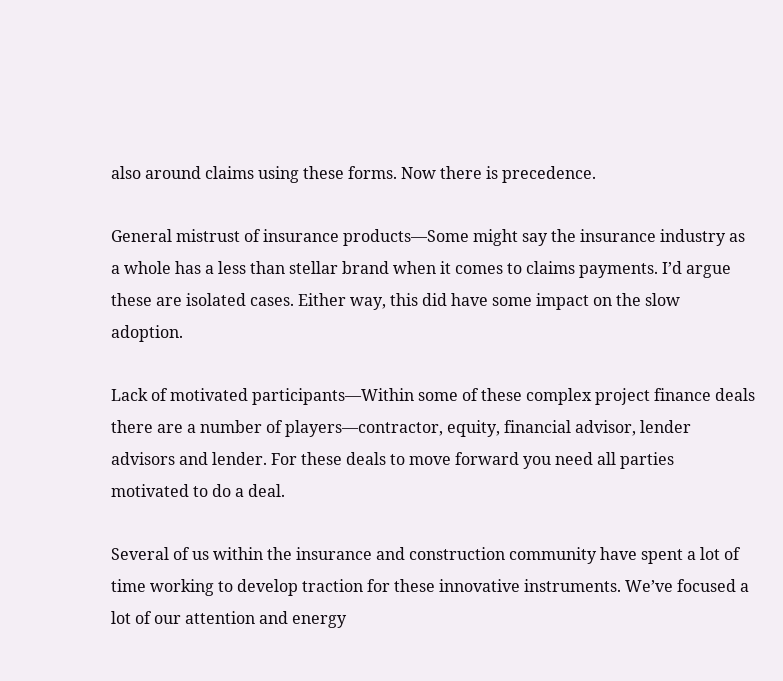also around claims using these forms. Now there is precedence.

General mistrust of insurance products—Some might say the insurance industry as a whole has a less than stellar brand when it comes to claims payments. I’d argue these are isolated cases. Either way, this did have some impact on the slow adoption.

Lack of motivated participants—Within some of these complex project finance deals there are a number of players—contractor, equity, financial advisor, lender advisors and lender. For these deals to move forward you need all parties motivated to do a deal.

Several of us within the insurance and construction community have spent a lot of time working to develop traction for these innovative instruments. We’ve focused a lot of our attention and energy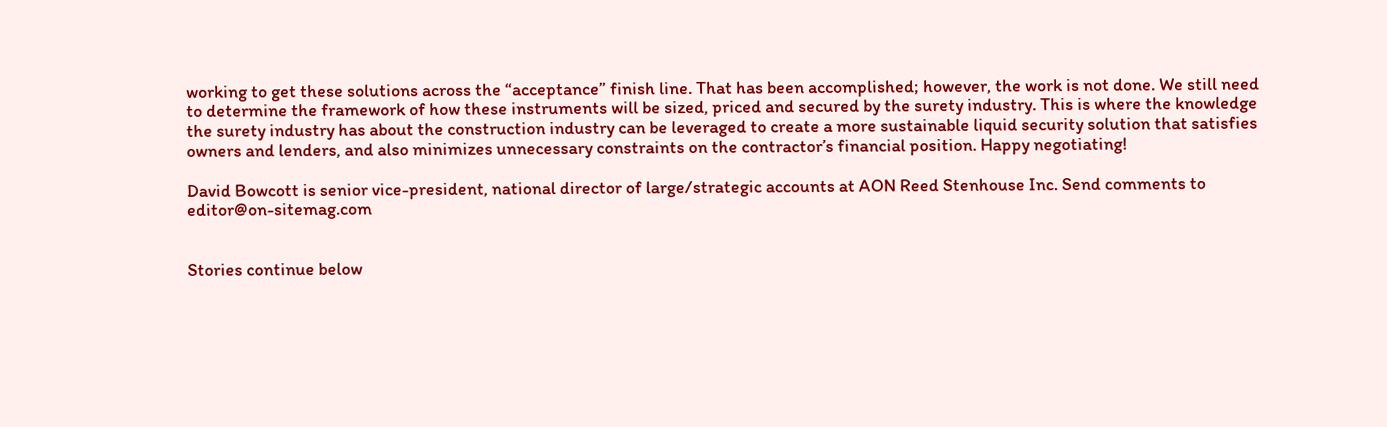working to get these solutions across the “acceptance” finish line. That has been accomplished; however, the work is not done. We still need to determine the framework of how these instruments will be sized, priced and secured by the surety industry. This is where the knowledge the surety industry has about the construction industry can be leveraged to create a more sustainable liquid security solution that satisfies owners and lenders, and also minimizes unnecessary constraints on the contractor’s financial position. Happy negotiating!

David Bowcott is senior vice-president, national director of large/strategic accounts at AON Reed Stenhouse Inc. Send comments to editor@on-sitemag.com


Stories continue below